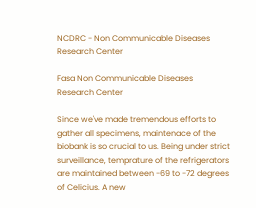NCDRC - Non Communicable Diseases Research Center

Fasa Non Communicable Diseases Research Center

Since we've made tremendous efforts to gather all specimens, maintenace of the biobank is so crucial to us. Being under strict surveillance, temprature of the refrigerators are maintained between -69 to -72 degrees of Celicius. A new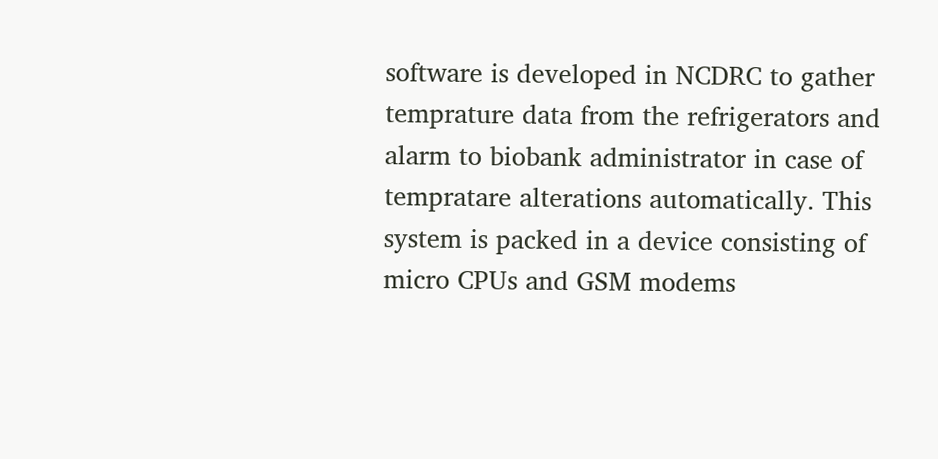software is developed in NCDRC to gather temprature data from the refrigerators and alarm to biobank administrator in case of tempratare alterations automatically. This system is packed in a device consisting of micro CPUs and GSM modems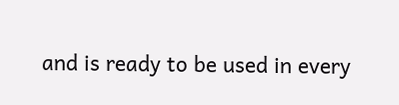and is ready to be used in every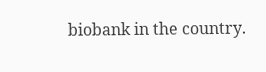biobank in the country.